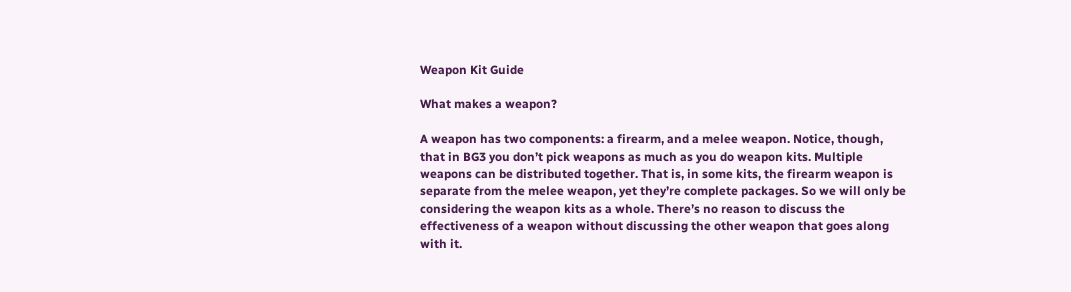Weapon Kit Guide

What makes a weapon?

A weapon has two components: a firearm, and a melee weapon. Notice, though, that in BG3 you don’t pick weapons as much as you do weapon kits. Multiple weapons can be distributed together. That is, in some kits, the firearm weapon is separate from the melee weapon, yet they’re complete packages. So we will only be considering the weapon kits as a whole. There’s no reason to discuss the effectiveness of a weapon without discussing the other weapon that goes along with it.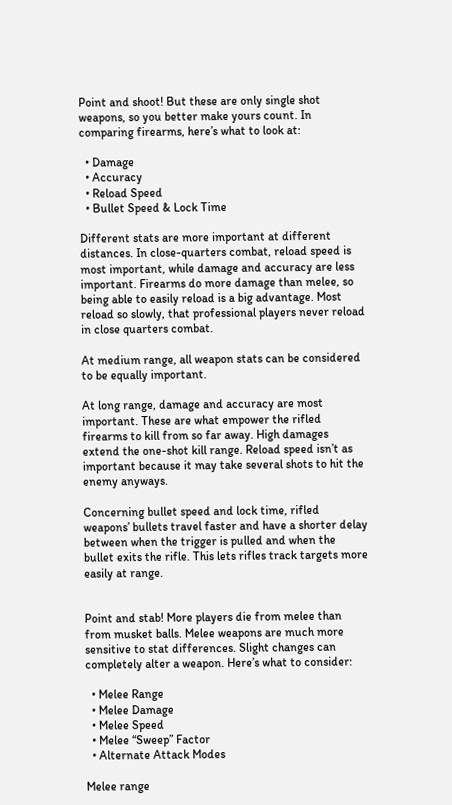Point and shoot! But these are only single shot weapons, so you better make yours count. In comparing firearms, here’s what to look at:

  • Damage
  • Accuracy
  • Reload Speed
  • Bullet Speed & Lock Time

Different stats are more important at different distances. In close-quarters combat, reload speed is most important, while damage and accuracy are less important. Firearms do more damage than melee, so being able to easily reload is a big advantage. Most reload so slowly, that professional players never reload in close quarters combat.

At medium range, all weapon stats can be considered to be equally important.

At long range, damage and accuracy are most important. These are what empower the rifled firearms to kill from so far away. High damages extend the one-shot kill range. Reload speed isn’t as important because it may take several shots to hit the enemy anyways.

Concerning bullet speed and lock time, rifled weapons’ bullets travel faster and have a shorter delay between when the trigger is pulled and when the bullet exits the rifle. This lets rifles track targets more easily at range.


Point and stab! More players die from melee than from musket balls. Melee weapons are much more sensitive to stat differences. Slight changes can completely alter a weapon. Here’s what to consider:

  • Melee Range
  • Melee Damage
  • Melee Speed
  • Melee “Sweep” Factor
  • Alternate Attack Modes

Melee range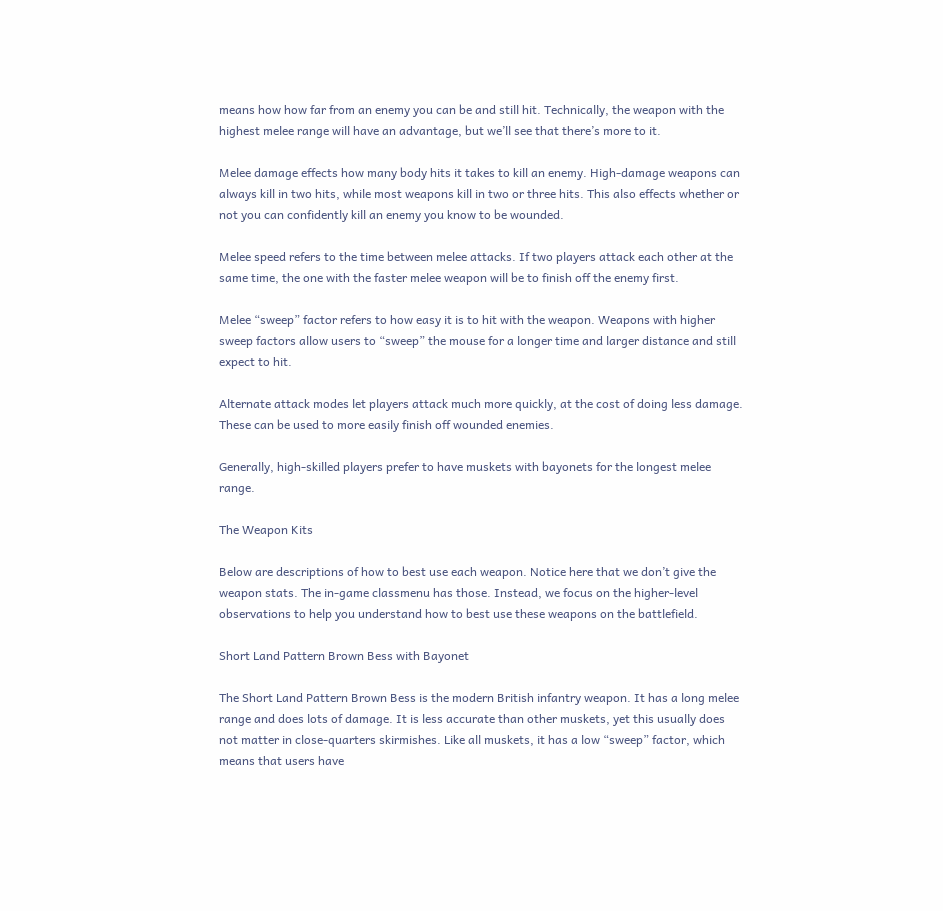means how how far from an enemy you can be and still hit. Technically, the weapon with the highest melee range will have an advantage, but we’ll see that there’s more to it.

Melee damage effects how many body hits it takes to kill an enemy. High-damage weapons can always kill in two hits, while most weapons kill in two or three hits. This also effects whether or not you can confidently kill an enemy you know to be wounded.

Melee speed refers to the time between melee attacks. If two players attack each other at the same time, the one with the faster melee weapon will be to finish off the enemy first.

Melee “sweep” factor refers to how easy it is to hit with the weapon. Weapons with higher sweep factors allow users to “sweep” the mouse for a longer time and larger distance and still expect to hit.

Alternate attack modes let players attack much more quickly, at the cost of doing less damage. These can be used to more easily finish off wounded enemies.

Generally, high-skilled players prefer to have muskets with bayonets for the longest melee range.

The Weapon Kits

Below are descriptions of how to best use each weapon. Notice here that we don’t give the weapon stats. The in-game classmenu has those. Instead, we focus on the higher-level observations to help you understand how to best use these weapons on the battlefield.

Short Land Pattern Brown Bess with Bayonet

The Short Land Pattern Brown Bess is the modern British infantry weapon. It has a long melee range and does lots of damage. It is less accurate than other muskets, yet this usually does not matter in close-quarters skirmishes. Like all muskets, it has a low “sweep” factor, which means that users have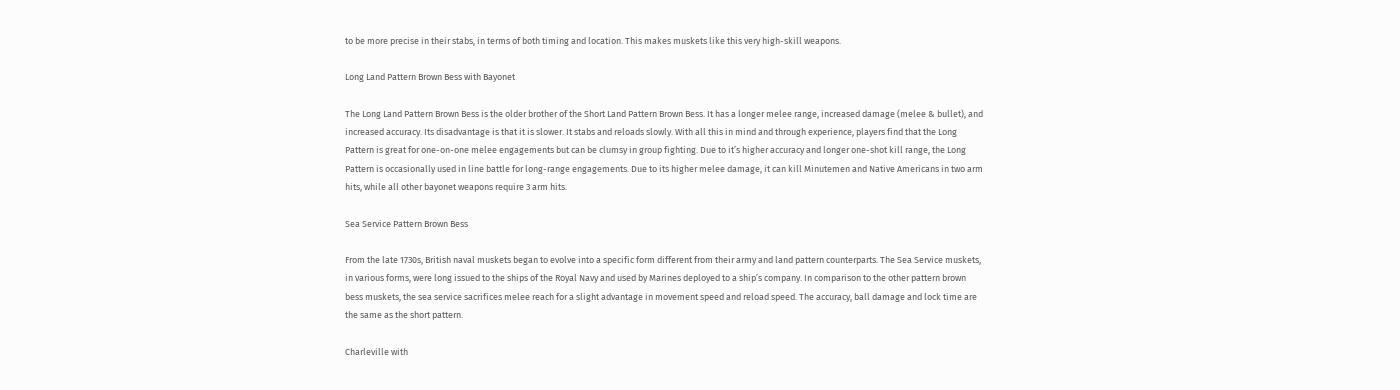to be more precise in their stabs, in terms of both timing and location. This makes muskets like this very high-skill weapons.

Long Land Pattern Brown Bess with Bayonet

The Long Land Pattern Brown Bess is the older brother of the Short Land Pattern Brown Bess. It has a longer melee range, increased damage (melee & bullet), and increased accuracy. Its disadvantage is that it is slower. It stabs and reloads slowly. With all this in mind and through experience, players find that the Long Pattern is great for one-on-one melee engagements but can be clumsy in group fighting. Due to it’s higher accuracy and longer one-shot kill range, the Long Pattern is occasionally used in line battle for long-range engagements. Due to its higher melee damage, it can kill Minutemen and Native Americans in two arm hits, while all other bayonet weapons require 3 arm hits.

Sea Service Pattern Brown Bess

From the late 1730s, British naval muskets began to evolve into a specific form different from their army and land pattern counterparts. The Sea Service muskets, in various forms, were long issued to the ships of the Royal Navy and used by Marines deployed to a ship’s company. In comparison to the other pattern brown bess muskets, the sea service sacrifices melee reach for a slight advantage in movement speed and reload speed. The accuracy, ball damage and lock time are the same as the short pattern.

Charleville with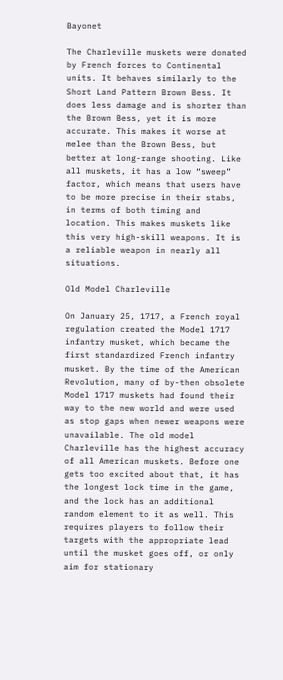Bayonet

The Charleville muskets were donated by French forces to Continental units. It behaves similarly to the Short Land Pattern Brown Bess. It does less damage and is shorter than the Brown Bess, yet it is more accurate. This makes it worse at melee than the Brown Bess, but better at long-range shooting. Like all muskets, it has a low “sweep” factor, which means that users have to be more precise in their stabs, in terms of both timing and location. This makes muskets like this very high-skill weapons. It is a reliable weapon in nearly all situations.

Old Model Charleville

On January 25, 1717, a French royal regulation created the Model 1717 infantry musket, which became the first standardized French infantry musket. By the time of the American Revolution, many of by-then obsolete Model 1717 muskets had found their way to the new world and were used as stop gaps when newer weapons were unavailable. The old model Charleville has the highest accuracy of all American muskets. Before one gets too excited about that, it has the longest lock time in the game, and the lock has an additional random element to it as well. This requires players to follow their targets with the appropriate lead until the musket goes off, or only aim for stationary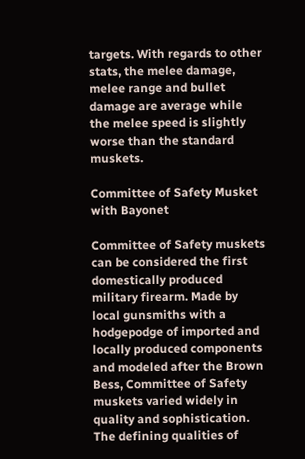targets. With regards to other stats, the melee damage, melee range and bullet damage are average while the melee speed is slightly worse than the standard muskets.

Committee of Safety Musket with Bayonet

Committee of Safety muskets can be considered the first domestically produced military firearm. Made by local gunsmiths with a hodgepodge of imported and locally produced components and modeled after the Brown Bess, Committee of Safety muskets varied widely in quality and sophistication. The defining qualities of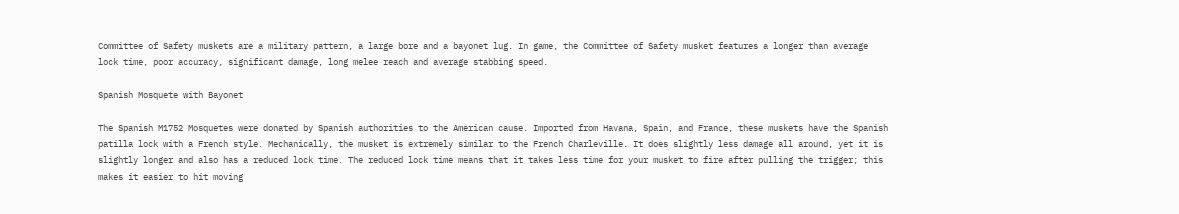Committee of Safety muskets are a military pattern, a large bore and a bayonet lug. In game, the Committee of Safety musket features a longer than average lock time, poor accuracy, significant damage, long melee reach and average stabbing speed.

Spanish Mosquete with Bayonet

The Spanish M1752 Mosquetes were donated by Spanish authorities to the American cause. Imported from Havana, Spain, and France, these muskets have the Spanish patilla lock with a French style. Mechanically, the musket is extremely similar to the French Charleville. It does slightly less damage all around, yet it is slightly longer and also has a reduced lock time. The reduced lock time means that it takes less time for your musket to fire after pulling the trigger; this makes it easier to hit moving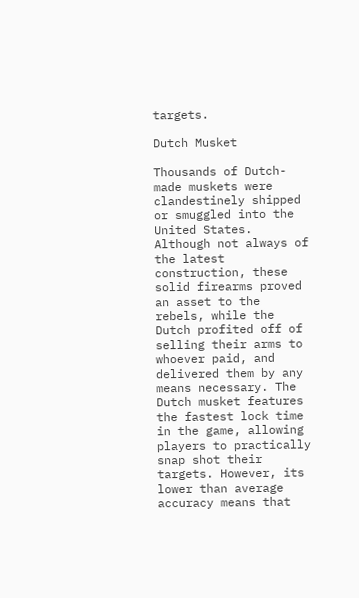targets.

Dutch Musket

Thousands of Dutch-made muskets were clandestinely shipped or smuggled into the United States. Although not always of the latest construction, these solid firearms proved an asset to the rebels, while the Dutch profited off of selling their arms to whoever paid, and delivered them by any means necessary. The Dutch musket features the fastest lock time in the game, allowing players to practically snap shot their targets. However, its lower than average accuracy means that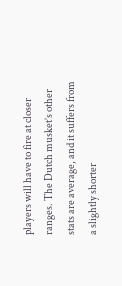players will have to fire at closer ranges. The Dutch musket’s other stats are average, and it suffers from a slightly shorter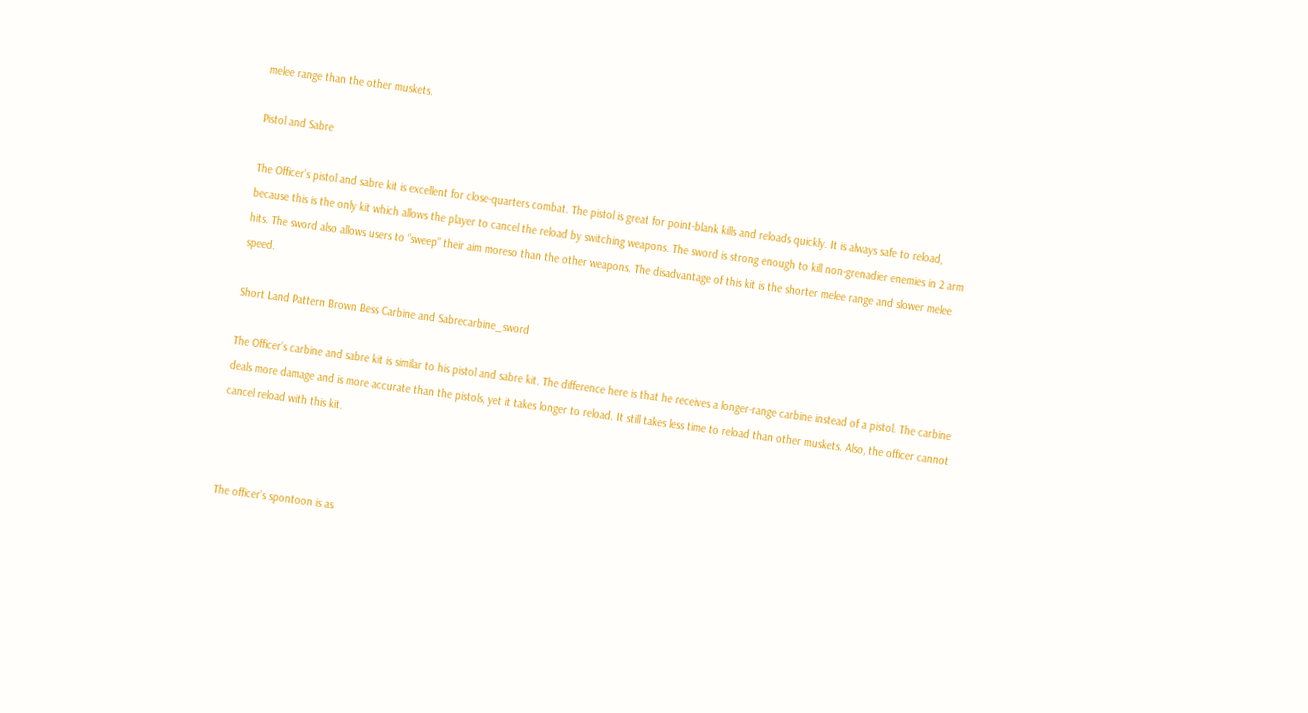melee range than the other muskets.

Pistol and Sabre

The Officer’s pistol and sabre kit is excellent for close-quarters combat. The pistol is great for point-blank kills and reloads quickly. It is always safe to reload, because this is the only kit which allows the player to cancel the reload by switching weapons. The sword is strong enough to kill non-grenadier enemies in 2 arm hits. The sword also allows users to “sweep” their aim moreso than the other weapons. The disadvantage of this kit is the shorter melee range and slower melee speed.

Short Land Pattern Brown Bess Carbine and Sabrecarbine_sword

The Officer’s carbine and sabre kit is similar to his pistol and sabre kit. The difference here is that he receives a longer-range carbine instead of a pistol. The carbine deals more damage and is more accurate than the pistols, yet it takes longer to reload. It still takes less time to reload than other muskets. Also, the officer cannot cancel reload with this kit.



The officer’s spontoon is as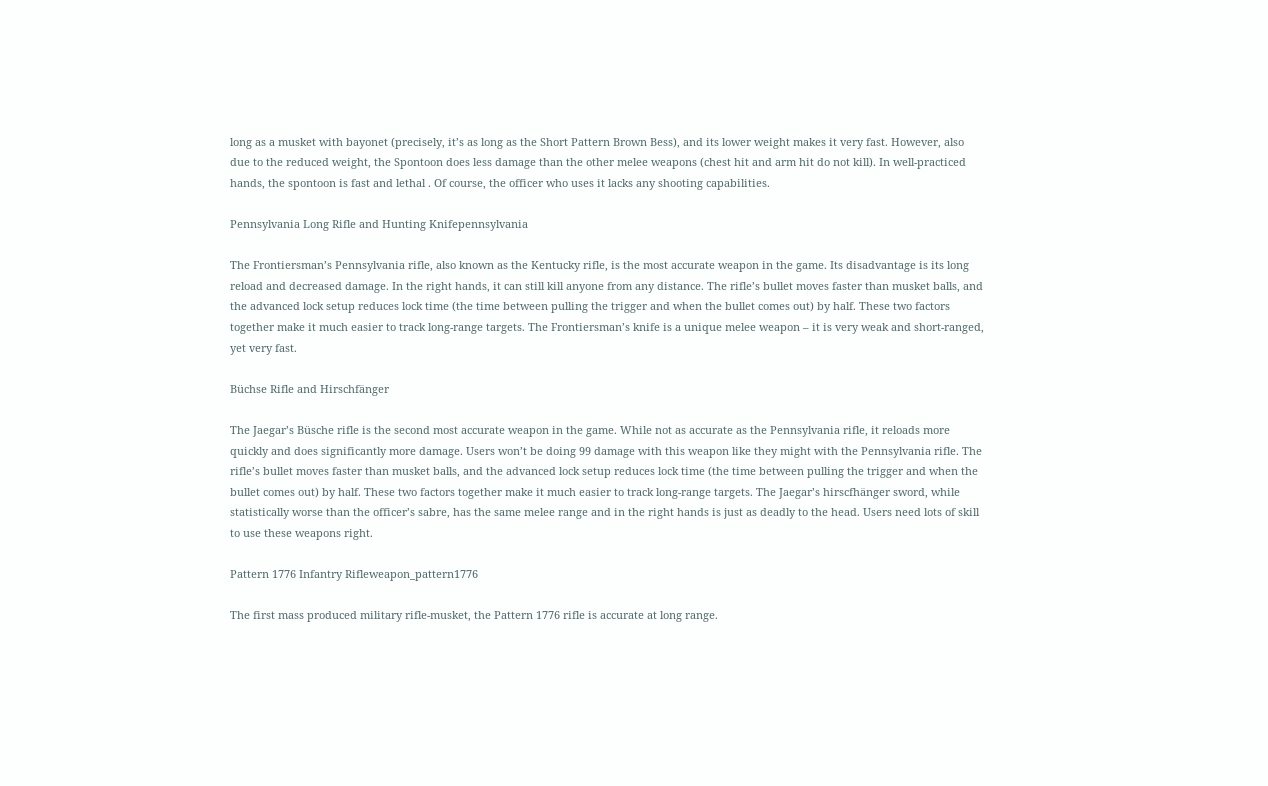long as a musket with bayonet (precisely, it’s as long as the Short Pattern Brown Bess), and its lower weight makes it very fast. However, also due to the reduced weight, the Spontoon does less damage than the other melee weapons (chest hit and arm hit do not kill). In well-practiced hands, the spontoon is fast and lethal . Of course, the officer who uses it lacks any shooting capabilities.

Pennsylvania Long Rifle and Hunting Knifepennsylvania

The Frontiersman’s Pennsylvania rifle, also known as the Kentucky rifle, is the most accurate weapon in the game. Its disadvantage is its long reload and decreased damage. In the right hands, it can still kill anyone from any distance. The rifle’s bullet moves faster than musket balls, and the advanced lock setup reduces lock time (the time between pulling the trigger and when the bullet comes out) by half. These two factors together make it much easier to track long-range targets. The Frontiersman’s knife is a unique melee weapon – it is very weak and short-ranged, yet very fast.

Büchse Rifle and Hirschfänger

The Jaegar’s Büsche rifle is the second most accurate weapon in the game. While not as accurate as the Pennsylvania rifle, it reloads more quickly and does significantly more damage. Users won’t be doing 99 damage with this weapon like they might with the Pennsylvania rifle. The rifle’s bullet moves faster than musket balls, and the advanced lock setup reduces lock time (the time between pulling the trigger and when the bullet comes out) by half. These two factors together make it much easier to track long-range targets. The Jaegar’s hirscfhänger sword, while statistically worse than the officer’s sabre, has the same melee range and in the right hands is just as deadly to the head. Users need lots of skill to use these weapons right.

Pattern 1776 Infantry Rifleweapon_pattern1776

The first mass produced military rifle-musket, the Pattern 1776 rifle is accurate at long range.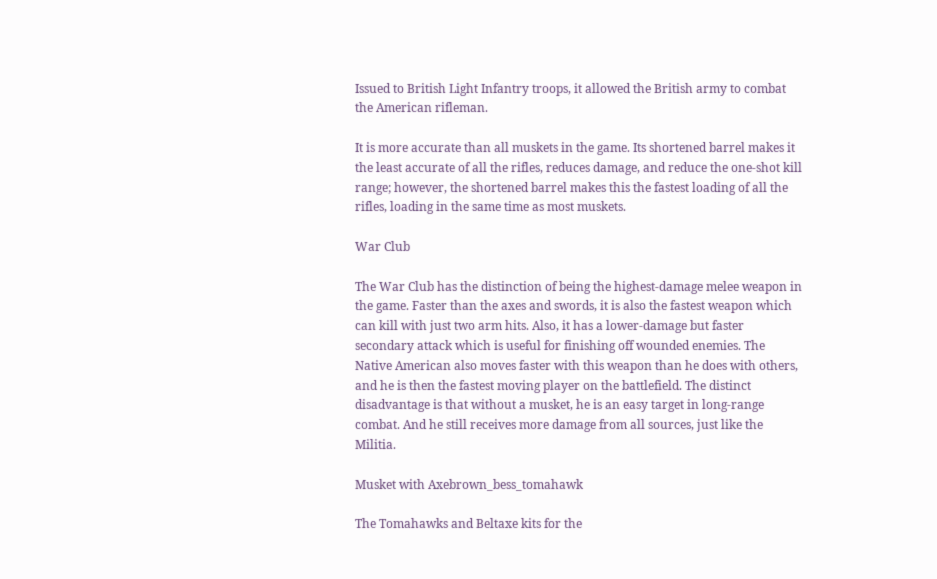Issued to British Light Infantry troops, it allowed the British army to combat the American rifleman.

It is more accurate than all muskets in the game. Its shortened barrel makes it the least accurate of all the rifles, reduces damage, and reduce the one-shot kill range; however, the shortened barrel makes this the fastest loading of all the rifles, loading in the same time as most muskets.

War Club

The War Club has the distinction of being the highest-damage melee weapon in the game. Faster than the axes and swords, it is also the fastest weapon which can kill with just two arm hits. Also, it has a lower-damage but faster secondary attack which is useful for finishing off wounded enemies. The Native American also moves faster with this weapon than he does with others, and he is then the fastest moving player on the battlefield. The distinct disadvantage is that without a musket, he is an easy target in long-range combat. And he still receives more damage from all sources, just like the Militia.

Musket with Axebrown_bess_tomahawk

The Tomahawks and Beltaxe kits for the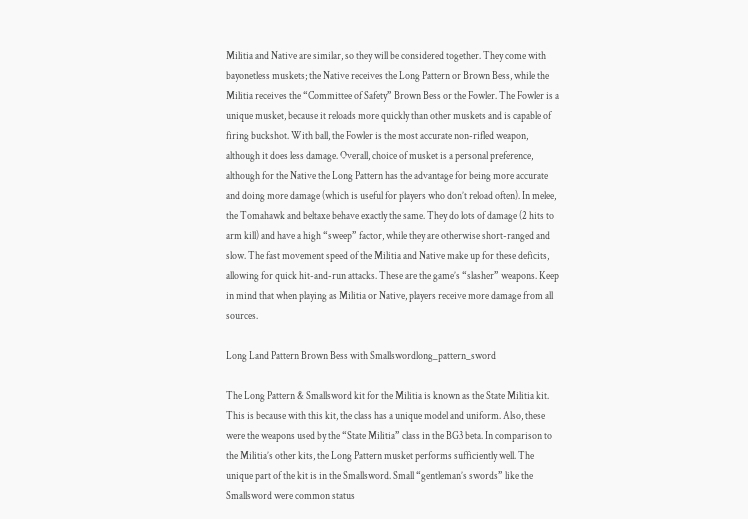Militia and Native are similar, so they will be considered together. They come with bayonetless muskets; the Native receives the Long Pattern or Brown Bess, while the Militia receives the “Committee of Safety” Brown Bess or the Fowler. The Fowler is a unique musket, because it reloads more quickly than other muskets and is capable of firing buckshot. With ball, the Fowler is the most accurate non-rifled weapon, although it does less damage. Overall, choice of musket is a personal preference, although for the Native the Long Pattern has the advantage for being more accurate and doing more damage (which is useful for players who don’t reload often). In melee, the Tomahawk and beltaxe behave exactly the same. They do lots of damage (2 hits to arm kill) and have a high “sweep” factor, while they are otherwise short-ranged and slow. The fast movement speed of the Militia and Native make up for these deficits, allowing for quick hit-and-run attacks. These are the game’s “slasher” weapons. Keep in mind that when playing as Militia or Native, players receive more damage from all sources.

Long Land Pattern Brown Bess with Smallswordlong_pattern_sword

The Long Pattern & Smallsword kit for the Militia is known as the State Militia kit. This is because with this kit, the class has a unique model and uniform. Also, these were the weapons used by the “State Militia” class in the BG3 beta. In comparison to the Militia’s other kits, the Long Pattern musket performs sufficiently well. The unique part of the kit is in the Smallsword. Small “gentleman’s swords” like the Smallsword were common status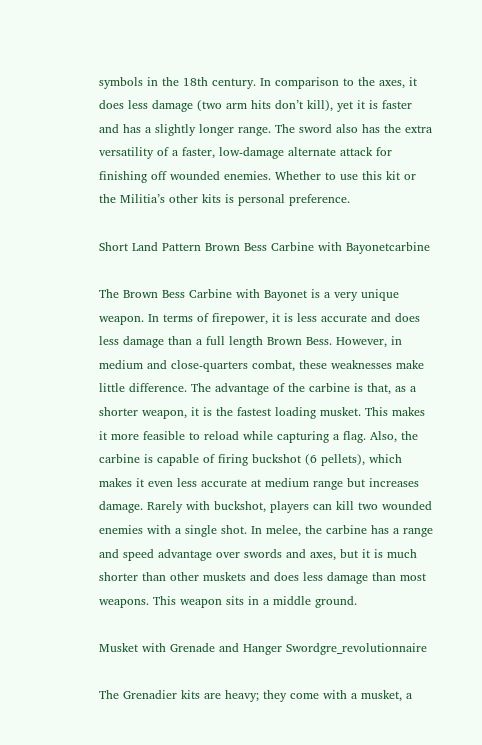symbols in the 18th century. In comparison to the axes, it does less damage (two arm hits don’t kill), yet it is faster and has a slightly longer range. The sword also has the extra versatility of a faster, low-damage alternate attack for finishing off wounded enemies. Whether to use this kit or the Militia’s other kits is personal preference.

Short Land Pattern Brown Bess Carbine with Bayonetcarbine

The Brown Bess Carbine with Bayonet is a very unique weapon. In terms of firepower, it is less accurate and does less damage than a full length Brown Bess. However, in medium and close-quarters combat, these weaknesses make little difference. The advantage of the carbine is that, as a shorter weapon, it is the fastest loading musket. This makes it more feasible to reload while capturing a flag. Also, the carbine is capable of firing buckshot (6 pellets), which makes it even less accurate at medium range but increases damage. Rarely with buckshot, players can kill two wounded enemies with a single shot. In melee, the carbine has a range and speed advantage over swords and axes, but it is much shorter than other muskets and does less damage than most weapons. This weapon sits in a middle ground.

Musket with Grenade and Hanger Swordgre_revolutionnaire

The Grenadier kits are heavy; they come with a musket, a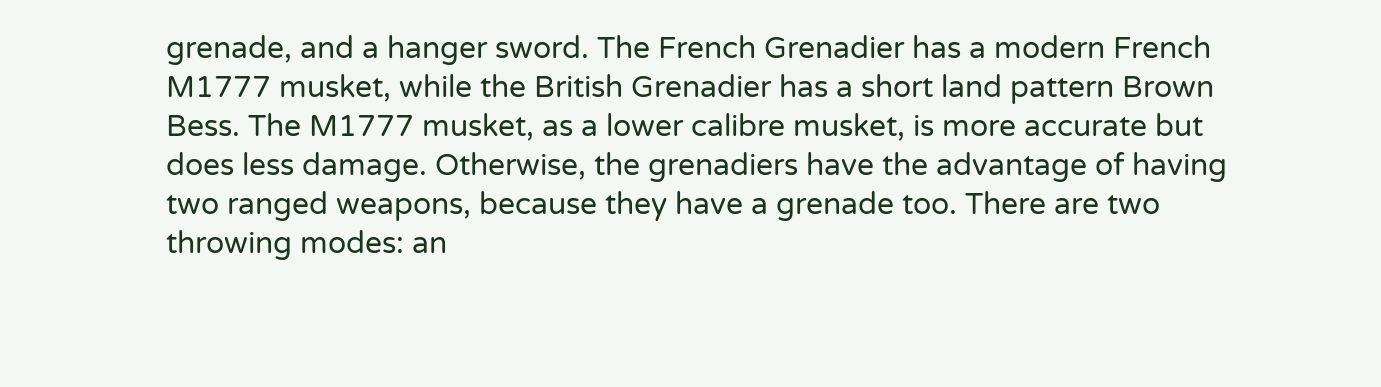grenade, and a hanger sword. The French Grenadier has a modern French M1777 musket, while the British Grenadier has a short land pattern Brown Bess. The M1777 musket, as a lower calibre musket, is more accurate but does less damage. Otherwise, the grenadiers have the advantage of having two ranged weapons, because they have a grenade too. There are two throwing modes: an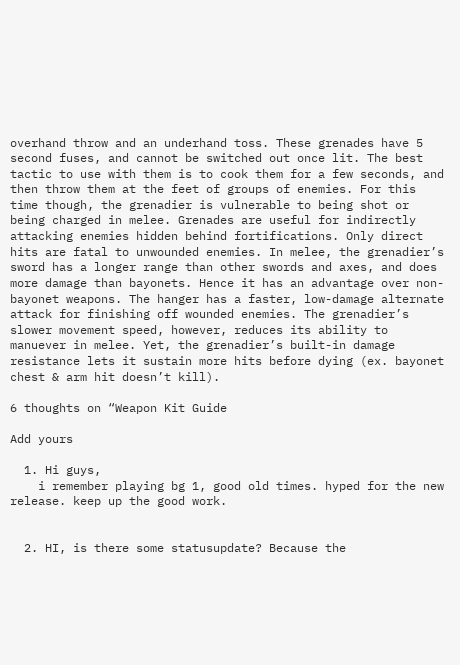overhand throw and an underhand toss. These grenades have 5 second fuses, and cannot be switched out once lit. The best tactic to use with them is to cook them for a few seconds, and then throw them at the feet of groups of enemies. For this time though, the grenadier is vulnerable to being shot or being charged in melee. Grenades are useful for indirectly attacking enemies hidden behind fortifications. Only direct hits are fatal to unwounded enemies. In melee, the grenadier’s sword has a longer range than other swords and axes, and does more damage than bayonets. Hence it has an advantage over non-bayonet weapons. The hanger has a faster, low-damage alternate attack for finishing off wounded enemies. The grenadier’s slower movement speed, however, reduces its ability to manuever in melee. Yet, the grenadier’s built-in damage resistance lets it sustain more hits before dying (ex. bayonet chest & arm hit doesn’t kill).

6 thoughts on “Weapon Kit Guide

Add yours

  1. Hi guys,
    i remember playing bg 1, good old times. hyped for the new release. keep up the good work.


  2. HI, is there some statusupdate? Because the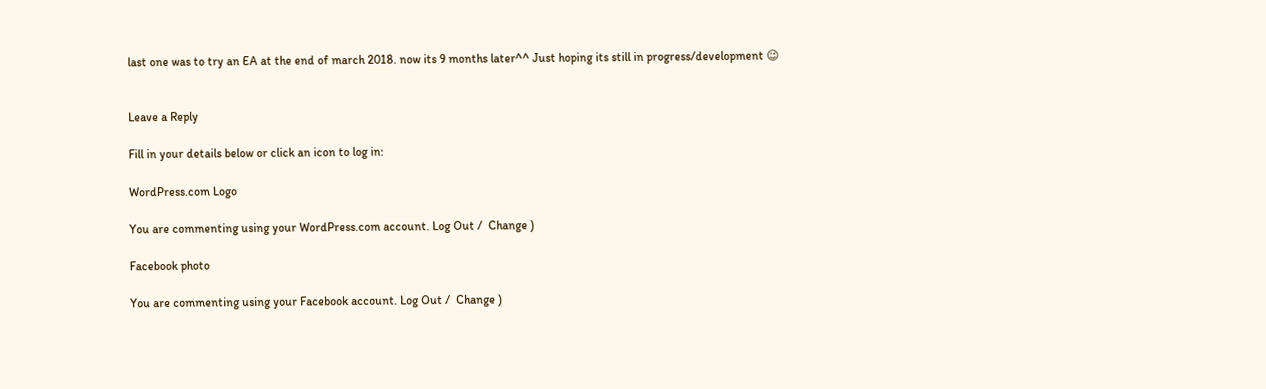last one was to try an EA at the end of march 2018. now its 9 months later^^ Just hoping its still in progress/development 😉


Leave a Reply

Fill in your details below or click an icon to log in:

WordPress.com Logo

You are commenting using your WordPress.com account. Log Out /  Change )

Facebook photo

You are commenting using your Facebook account. Log Out /  Change )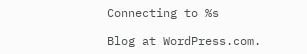Connecting to %s

Blog at WordPress.com.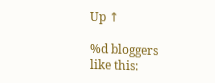Up ↑

%d bloggers like this: